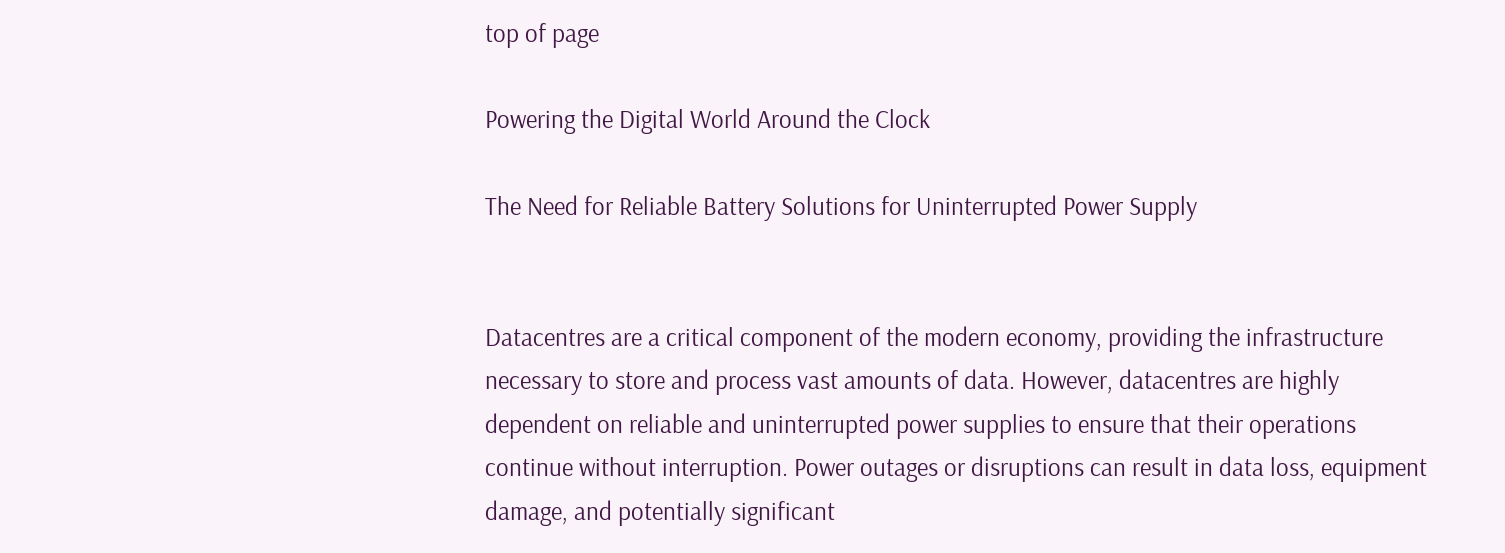top of page

Powering the Digital World Around the Clock

The Need for Reliable Battery Solutions for Uninterrupted Power Supply


Datacentres are a critical component of the modern economy, providing the infrastructure necessary to store and process vast amounts of data. However, datacentres are highly dependent on reliable and uninterrupted power supplies to ensure that their operations continue without interruption. Power outages or disruptions can result in data loss, equipment damage, and potentially significant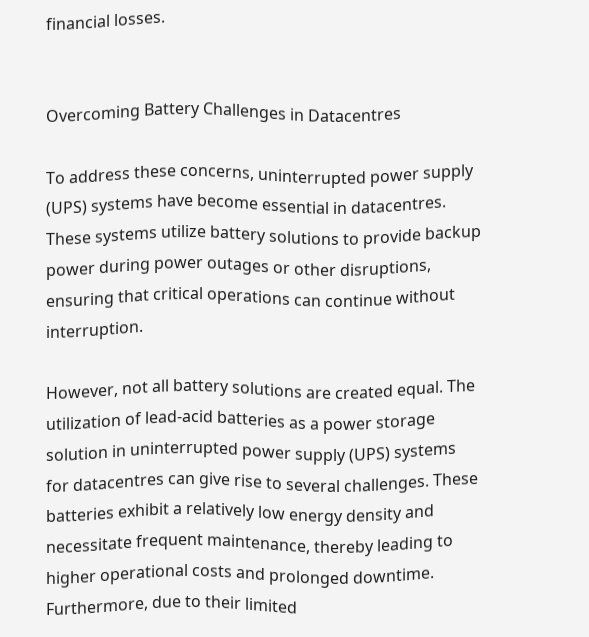financial losses.


Overcoming Battery Challenges in Datacentres

To address these concerns, uninterrupted power supply (UPS) systems have become essential in datacentres. These systems utilize battery solutions to provide backup power during power outages or other disruptions, ensuring that critical operations can continue without interruption.

However, not all battery solutions are created equal. The utilization of lead-acid batteries as a power storage solution in uninterrupted power supply (UPS) systems for datacentres can give rise to several challenges. These batteries exhibit a relatively low energy density and necessitate frequent maintenance, thereby leading to higher operational costs and prolonged downtime. Furthermore, due to their limited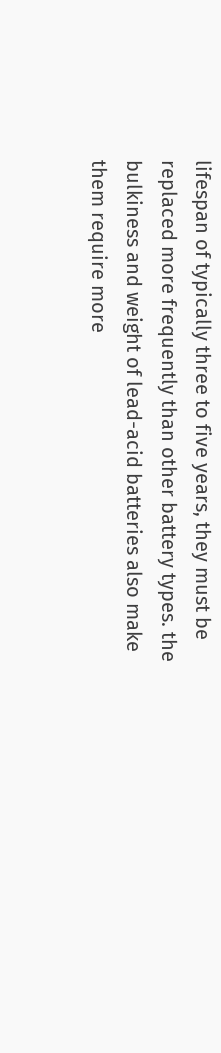lifespan of typically three to five years, they must be replaced more frequently than other battery types. the bulkiness and weight of lead-acid batteries also make them require more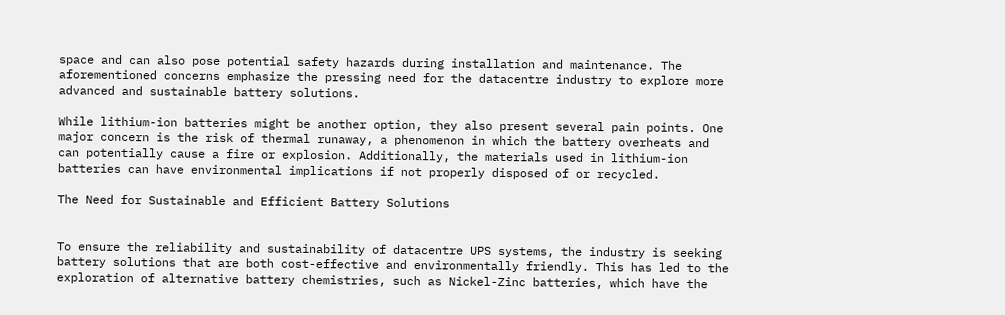space and can also pose potential safety hazards during installation and maintenance. The aforementioned concerns emphasize the pressing need for the datacentre industry to explore more advanced and sustainable battery solutions.

While lithium-ion batteries might be another option, they also present several pain points. One major concern is the risk of thermal runaway, a phenomenon in which the battery overheats and can potentially cause a fire or explosion. Additionally, the materials used in lithium-ion batteries can have environmental implications if not properly disposed of or recycled.

The Need for Sustainable and Efficient Battery Solutions


To ensure the reliability and sustainability of datacentre UPS systems, the industry is seeking battery solutions that are both cost-effective and environmentally friendly. This has led to the exploration of alternative battery chemistries, such as Nickel-Zinc batteries, which have the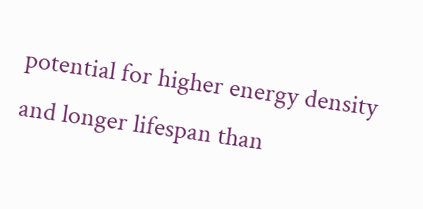potential for higher energy density and longer lifespan than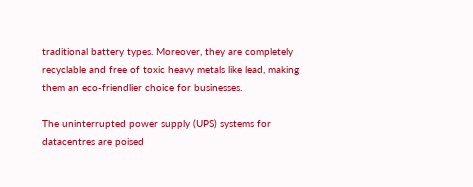traditional battery types. Moreover, they are completely recyclable and free of toxic heavy metals like lead, making them an eco-friendlier choice for businesses.

The uninterrupted power supply (UPS) systems for datacentres are poised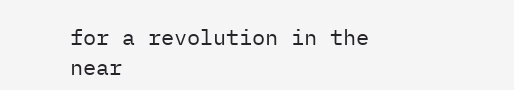for a revolution in the near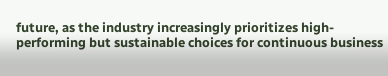future, as the industry increasingly prioritizes high-performing but sustainable choices for continuous business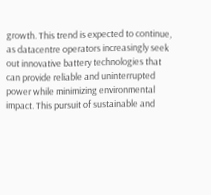growth. This trend is expected to continue, as datacentre operators increasingly seek out innovative battery technologies that can provide reliable and uninterrupted power while minimizing environmental impact. This pursuit of sustainable and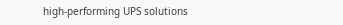high-performing UPS solutions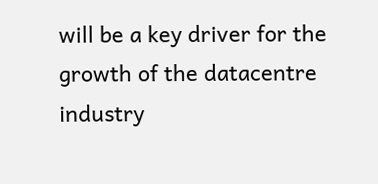will be a key driver for the growth of the datacentre industry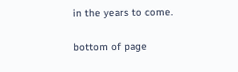in the years to come.

bottom of page